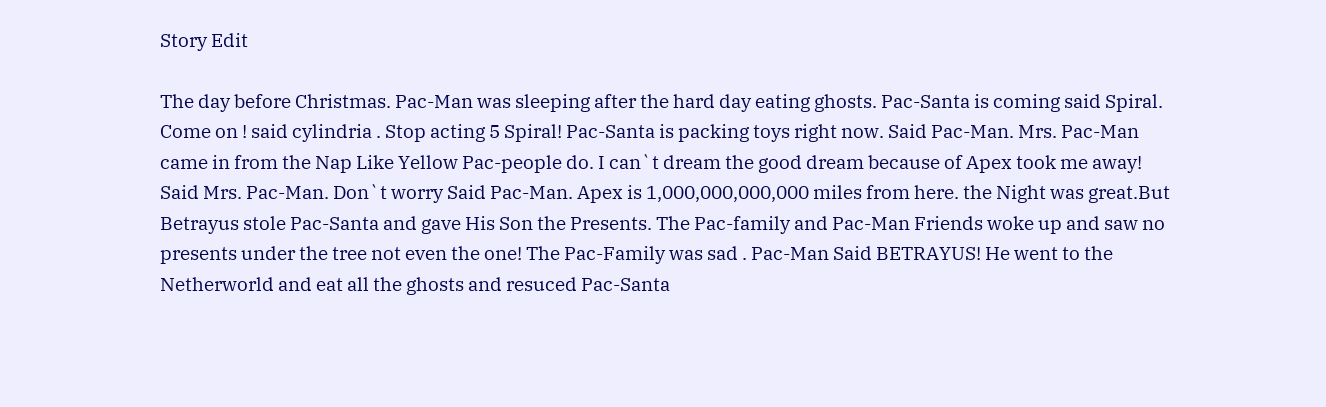Story Edit

The day before Christmas. Pac-Man was sleeping after the hard day eating ghosts. Pac-Santa is coming said Spiral. Come on ! said cylindria . Stop acting 5 Spiral! Pac-Santa is packing toys right now. Said Pac-Man. Mrs. Pac-Man came in from the Nap Like Yellow Pac-people do. I can`t dream the good dream because of Apex took me away! Said Mrs. Pac-Man. Don`t worry Said Pac-Man. Apex is 1,000,000,000,000 miles from here. the Night was great.But Betrayus stole Pac-Santa and gave His Son the Presents. The Pac-family and Pac-Man Friends woke up and saw no presents under the tree not even the one! The Pac-Family was sad . Pac-Man Said BETRAYUS! He went to the Netherworld and eat all the ghosts and resuced Pac-Santa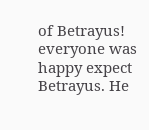of Betrayus! everyone was happy expect Betrayus. He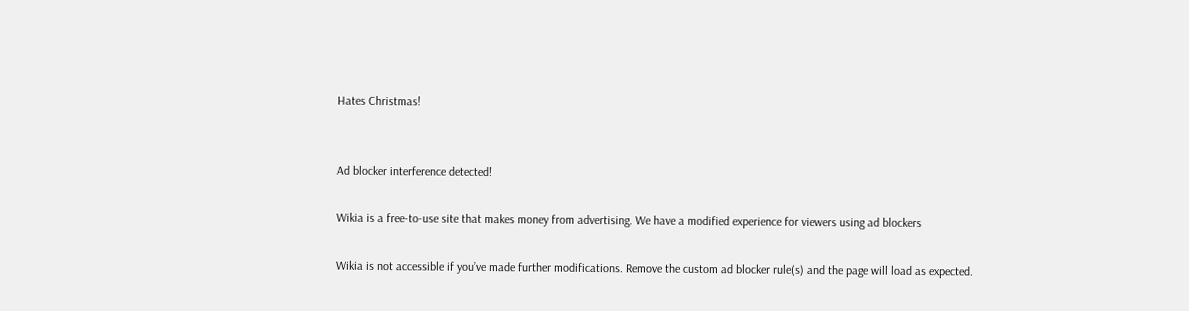Hates Christmas!


Ad blocker interference detected!

Wikia is a free-to-use site that makes money from advertising. We have a modified experience for viewers using ad blockers

Wikia is not accessible if you’ve made further modifications. Remove the custom ad blocker rule(s) and the page will load as expected.